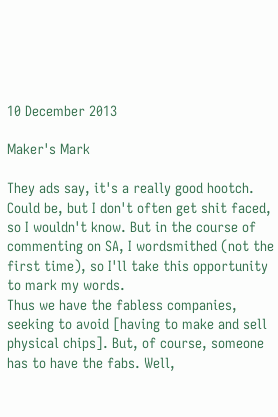10 December 2013

Maker's Mark

They ads say, it's a really good hootch. Could be, but I don't often get shit faced, so I wouldn't know. But in the course of commenting on SA, I wordsmithed (not the first time), so I'll take this opportunity to mark my words.
Thus we have the fabless companies, seeking to avoid [having to make and sell physical chips]. But, of course, someone has to have the fabs. Well,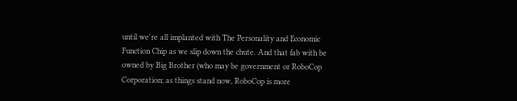until we're all implanted with The Personality and Economic Function Chip as we slip down the chute. And that fab with be owned by Big Brother (who may be government or RoboCop Corporation; as things stand now, RoboCop is more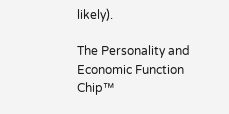likely).

The Personality and Economic Function Chip™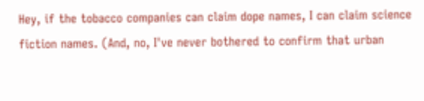Hey, if the tobacco companies can claim dope names, I can claim science fiction names. (And, no, I've never bothered to confirm that urban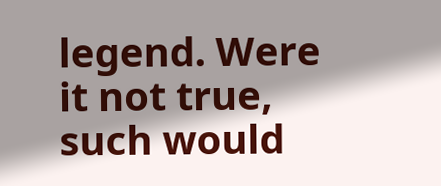legend. Were it not true, such would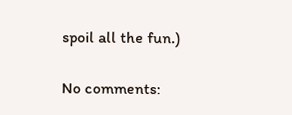spoil all the fun.)

No comments: